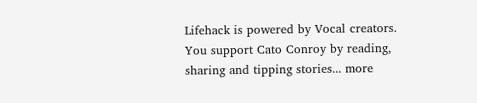Lifehack is powered by Vocal creators. You support Cato Conroy by reading, sharing and tipping stories... more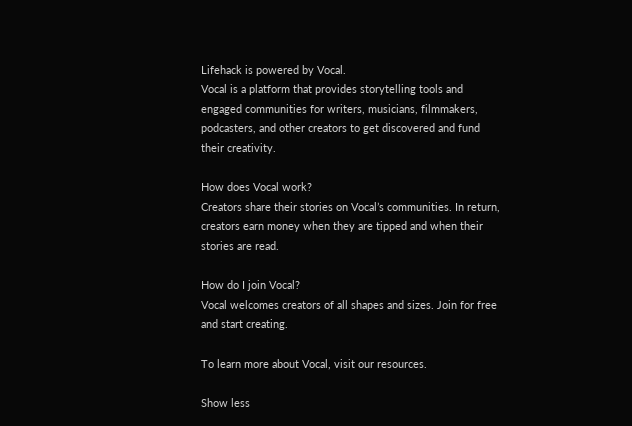Lifehack is powered by Vocal.
Vocal is a platform that provides storytelling tools and engaged communities for writers, musicians, filmmakers, podcasters, and other creators to get discovered and fund their creativity.

How does Vocal work?
Creators share their stories on Vocal’s communities. In return, creators earn money when they are tipped and when their stories are read.

How do I join Vocal?
Vocal welcomes creators of all shapes and sizes. Join for free and start creating.

To learn more about Vocal, visit our resources.

Show less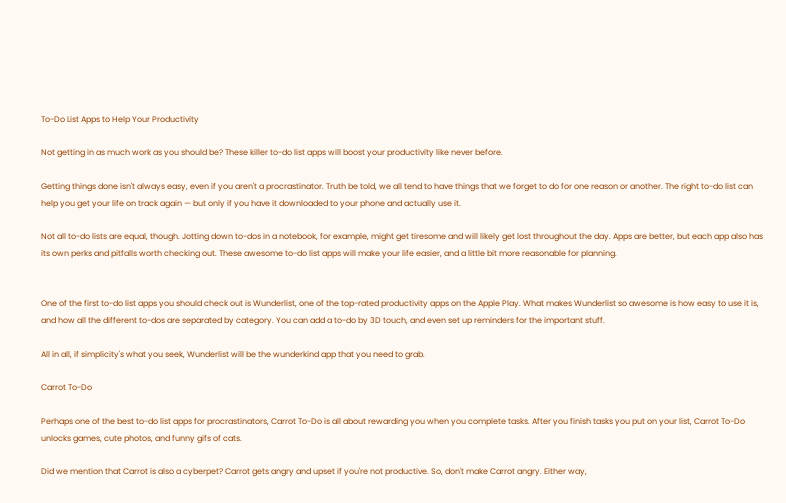To-Do List Apps to Help Your Productivity

Not getting in as much work as you should be? These killer to-do list apps will boost your productivity like never before.

Getting things done isn't always easy, even if you aren't a procrastinator. Truth be told, we all tend to have things that we forget to do for one reason or another. The right to-do list can help you get your life on track again — but only if you have it downloaded to your phone and actually use it.

Not all to-do lists are equal, though. Jotting down to-dos in a notebook, for example, might get tiresome and will likely get lost throughout the day. Apps are better, but each app also has its own perks and pitfalls worth checking out. These awesome to-do list apps will make your life easier, and a little bit more reasonable for planning.


One of the first to-do list apps you should check out is Wunderlist, one of the top-rated productivity apps on the Apple Play. What makes Wunderlist so awesome is how easy to use it is, and how all the different to-dos are separated by category. You can add a to-do by 3D touch, and even set up reminders for the important stuff.

All in all, if simplicity's what you seek, Wunderlist will be the wunderkind app that you need to grab.

Carrot To-Do

Perhaps one of the best to-do list apps for procrastinators, Carrot To-Do is all about rewarding you when you complete tasks. After you finish tasks you put on your list, Carrot To-Do unlocks games, cute photos, and funny gifs of cats.

Did we mention that Carrot is also a cyberpet? Carrot gets angry and upset if you're not productive. So, don't make Carrot angry. Either way,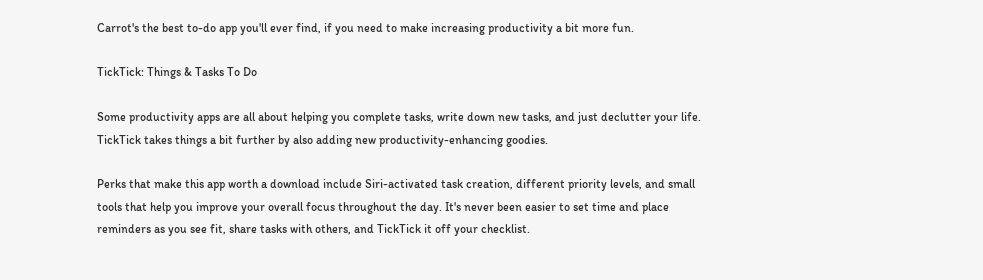Carrot's the best to-do app you'll ever find, if you need to make increasing productivity a bit more fun.

TickTick: Things & Tasks To Do

Some productivity apps are all about helping you complete tasks, write down new tasks, and just declutter your life. TickTick takes things a bit further by also adding new productivity-enhancing goodies.

Perks that make this app worth a download include Siri-activated task creation, different priority levels, and small tools that help you improve your overall focus throughout the day. It's never been easier to set time and place reminders as you see fit, share tasks with others, and TickTick it off your checklist.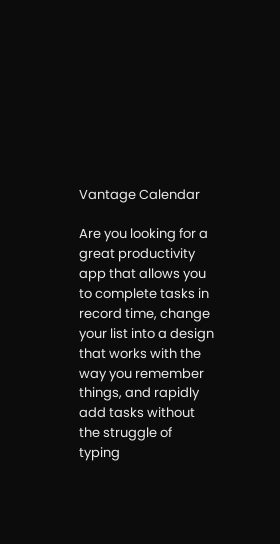Vantage Calendar

Are you looking for a great productivity app that allows you to complete tasks in record time, change your list into a design that works with the way you remember things, and rapidly add tasks without the struggle of typing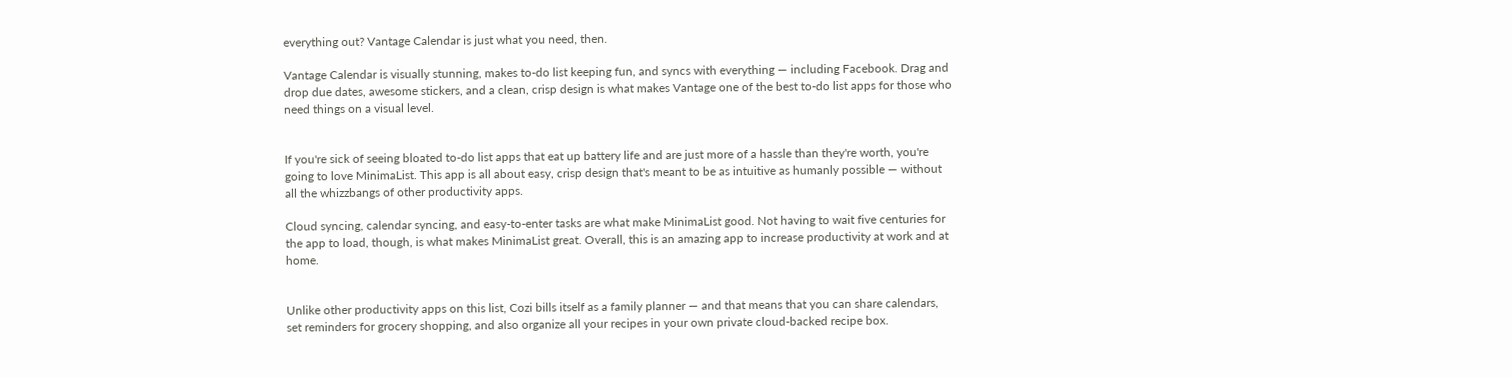everything out? Vantage Calendar is just what you need, then.

Vantage Calendar is visually stunning, makes to-do list keeping fun, and syncs with everything — including Facebook. Drag and drop due dates, awesome stickers, and a clean, crisp design is what makes Vantage one of the best to-do list apps for those who need things on a visual level.


If you're sick of seeing bloated to-do list apps that eat up battery life and are just more of a hassle than they're worth, you're going to love MinimaList. This app is all about easy, crisp design that's meant to be as intuitive as humanly possible — without all the whizzbangs of other productivity apps.

Cloud syncing, calendar syncing, and easy-to-enter tasks are what make MinimaList good. Not having to wait five centuries for the app to load, though, is what makes MinimaList great. Overall, this is an amazing app to increase productivity at work and at home.


Unlike other productivity apps on this list, Cozi bills itself as a family planner — and that means that you can share calendars, set reminders for grocery shopping, and also organize all your recipes in your own private cloud-backed recipe box.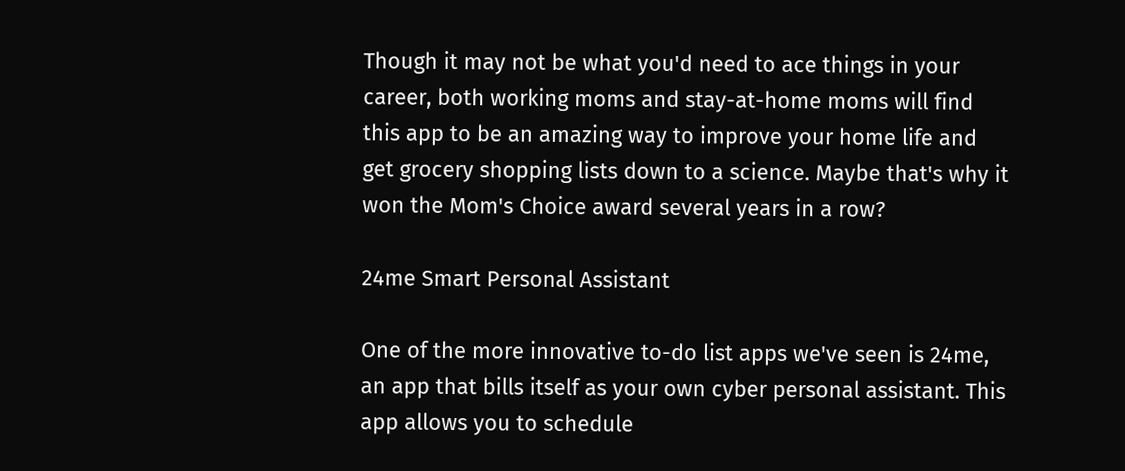Though it may not be what you'd need to ace things in your career, both working moms and stay-at-home moms will find this app to be an amazing way to improve your home life and get grocery shopping lists down to a science. Maybe that's why it won the Mom's Choice award several years in a row?

24me Smart Personal Assistant

One of the more innovative to-do list apps we've seen is 24me, an app that bills itself as your own cyber personal assistant. This app allows you to schedule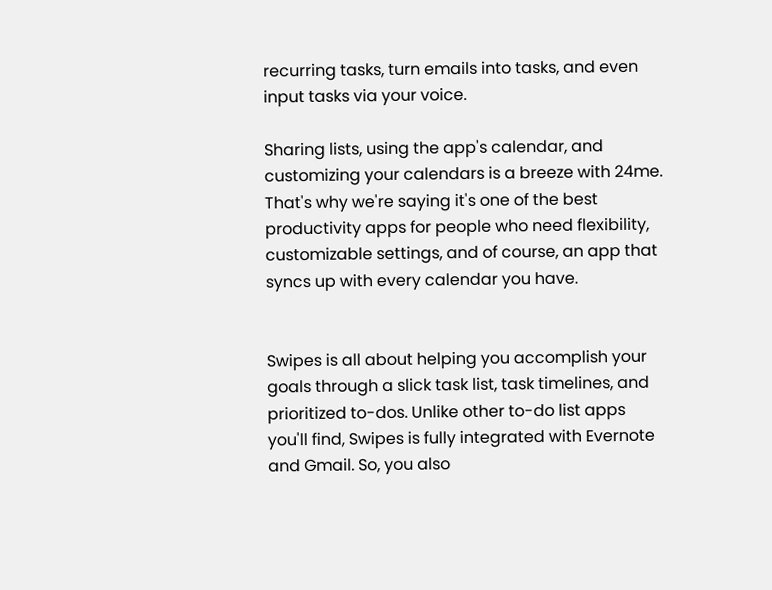recurring tasks, turn emails into tasks, and even input tasks via your voice.

Sharing lists, using the app's calendar, and customizing your calendars is a breeze with 24me. That's why we're saying it's one of the best productivity apps for people who need flexibility, customizable settings, and of course, an app that syncs up with every calendar you have.


Swipes is all about helping you accomplish your goals through a slick task list, task timelines, and prioritized to-dos. Unlike other to-do list apps you'll find, Swipes is fully integrated with Evernote and Gmail. So, you also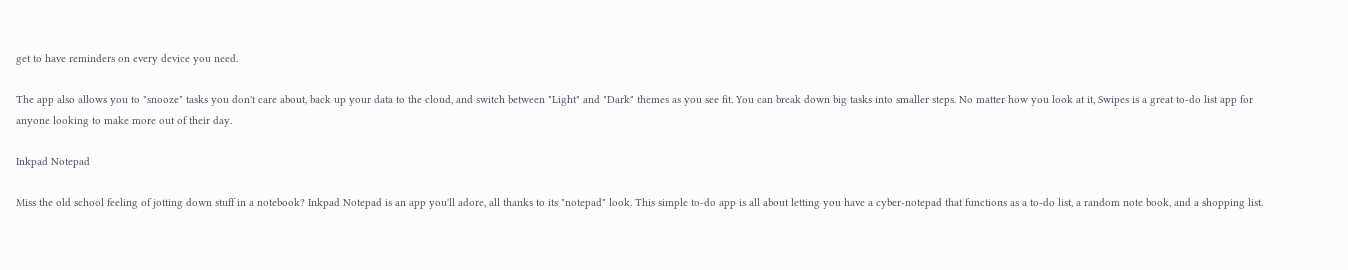get to have reminders on every device you need.

The app also allows you to "snooze" tasks you don't care about, back up your data to the cloud, and switch between "Light" and "Dark" themes as you see fit. You can break down big tasks into smaller steps. No matter how you look at it, Swipes is a great to-do list app for anyone looking to make more out of their day.

Inkpad Notepad

Miss the old school feeling of jotting down stuff in a notebook? Inkpad Notepad is an app you'll adore, all thanks to its "notepad" look. This simple to-do app is all about letting you have a cyber-notepad that functions as a to-do list, a random note book, and a shopping list.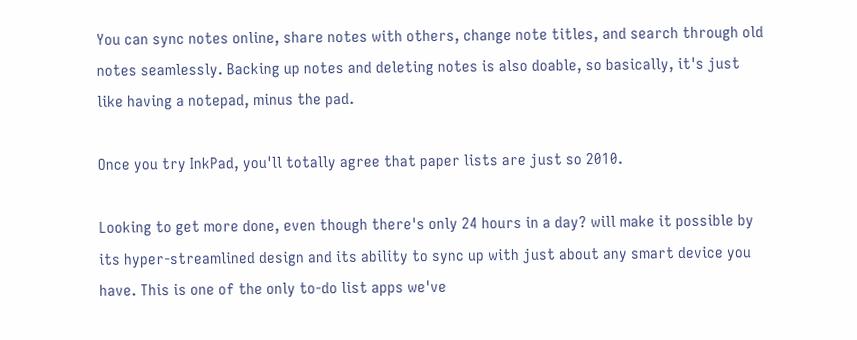You can sync notes online, share notes with others, change note titles, and search through old notes seamlessly. Backing up notes and deleting notes is also doable, so basically, it's just like having a notepad, minus the pad.

Once you try InkPad, you'll totally agree that paper lists are just so 2010.

Looking to get more done, even though there's only 24 hours in a day? will make it possible by its hyper-streamlined design and its ability to sync up with just about any smart device you have. This is one of the only to-do list apps we've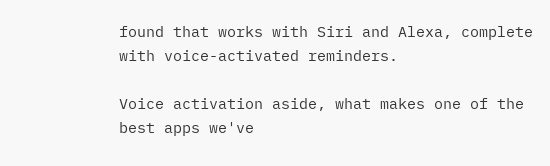found that works with Siri and Alexa, complete with voice-activated reminders.

Voice activation aside, what makes one of the best apps we've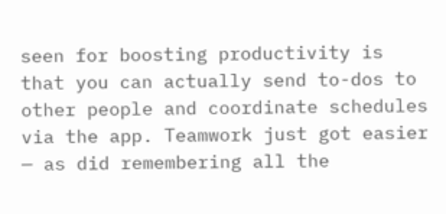seen for boosting productivity is that you can actually send to-dos to other people and coordinate schedules via the app. Teamwork just got easier — as did remembering all the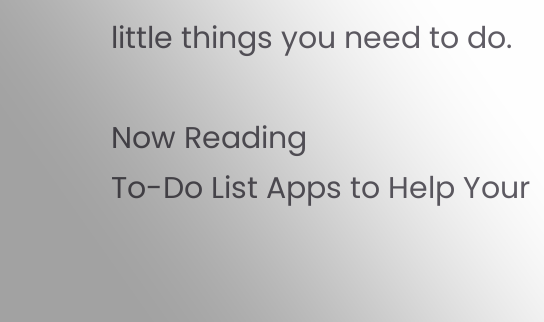little things you need to do.

Now Reading
To-Do List Apps to Help Your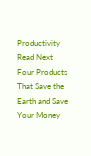Productivity
Read Next
Four Products That Save the Earth and Save Your Money